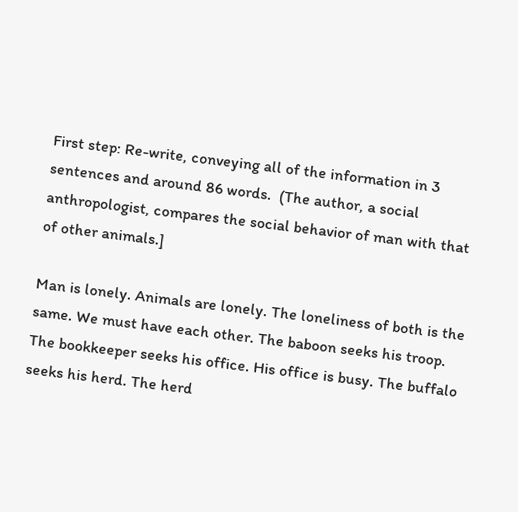First step: Re-write, conveying all of the information in 3 sentences and around 86 words.  (The author, a social anthropologist, compares the social behavior of man with that of other animals.]

Man is lonely. Animals are lonely. The loneliness of both is the same. We must have each other. The baboon seeks his troop. The bookkeeper seeks his office. His office is busy. The buffalo seeks his herd. The herd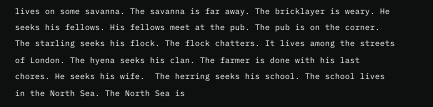lives on some savanna. The savanna is far away. The bricklayer is weary. He seeks his fellows. His fellows meet at the pub. The pub is on the corner. The starling seeks his flock. The flock chatters. It lives among the streets of London. The hyena seeks his clan. The farmer is done with his last chores. He seeks his wife.  The herring seeks his school. The school lives in the North Sea. The North Sea is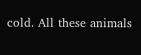cold. All these animals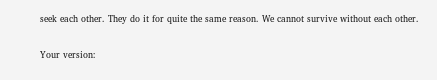seek each other. They do it for quite the same reason. We cannot survive without each other.

Your version: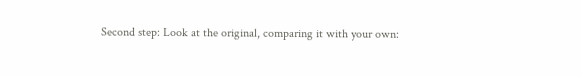Second step: Look at the original, comparing it with your own: